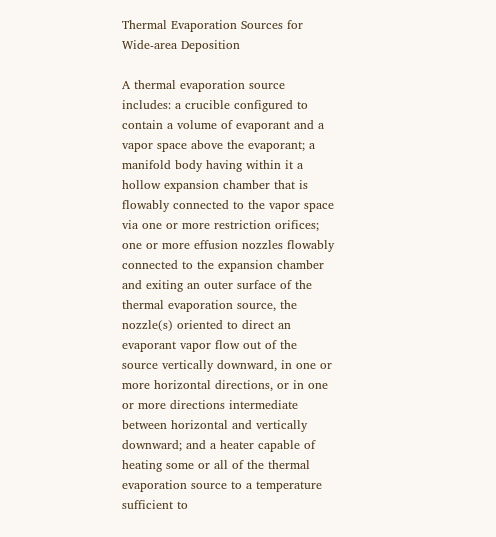Thermal Evaporation Sources for Wide-area Deposition

A thermal evaporation source includes: a crucible configured to contain a volume of evaporant and a vapor space above the evaporant; a manifold body having within it a hollow expansion chamber that is flowably connected to the vapor space via one or more restriction orifices; one or more effusion nozzles flowably connected to the expansion chamber and exiting an outer surface of the thermal evaporation source, the nozzle(s) oriented to direct an evaporant vapor flow out of the source vertically downward, in one or more horizontal directions, or in one or more directions intermediate between horizontal and vertically downward; and a heater capable of heating some or all of the thermal evaporation source to a temperature sufficient to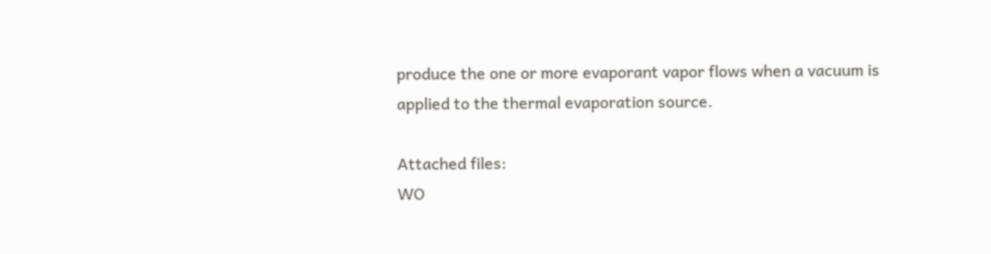produce the one or more evaporant vapor flows when a vacuum is applied to the thermal evaporation source.

Attached files:
WO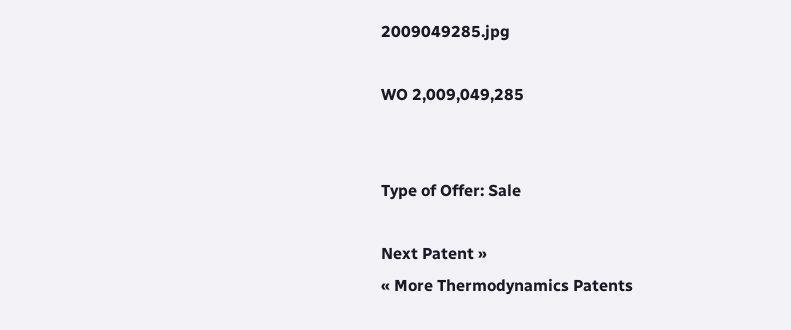2009049285.jpg

WO 2,009,049,285


Type of Offer: Sale

Next Patent »
« More Thermodynamics Patents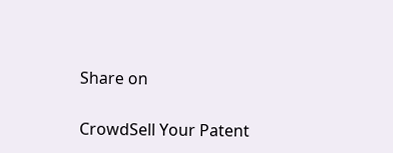Share on

CrowdSell Your Patent